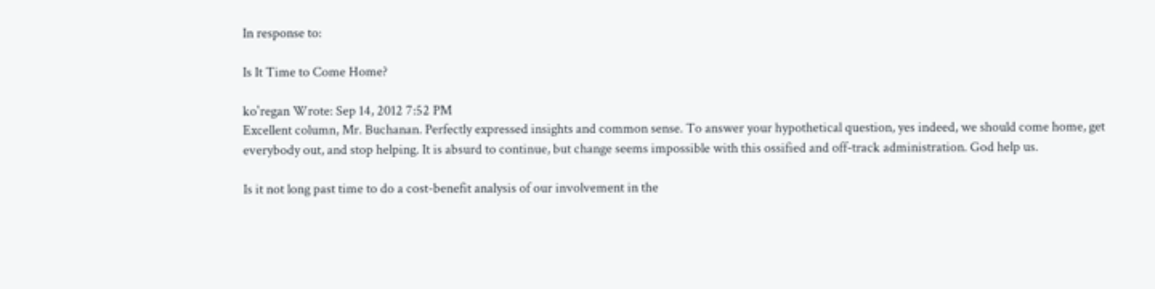In response to:

Is It Time to Come Home?

ko'regan Wrote: Sep 14, 2012 7:52 PM
Excellent column, Mr. Buchanan. Perfectly expressed insights and common sense. To answer your hypothetical question, yes indeed, we should come home, get everybody out, and stop helping. It is absurd to continue, but change seems impossible with this ossified and off-track administration. God help us.

Is it not long past time to do a cost-benefit analysis of our involvement in the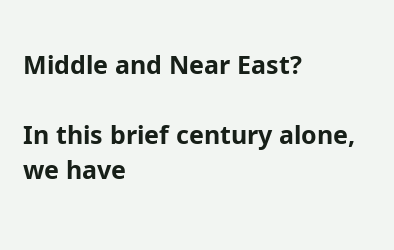Middle and Near East?

In this brief century alone, we have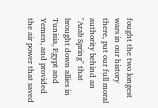fought the two longest wars in our history there, put our full moral authority behind an "Arab Spring" that brought down allies in Tunisia, Egypt and Yemen, and provided the air power that saved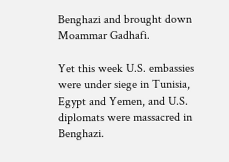Benghazi and brought down Moammar Gadhafi.

Yet this week U.S. embassies were under siege in Tunisia, Egypt and Yemen, and U.S. diplomats were massacred in Benghazi.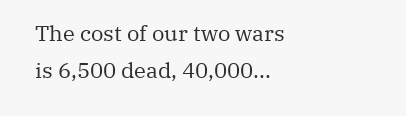The cost of our two wars is 6,500 dead, 40,000...